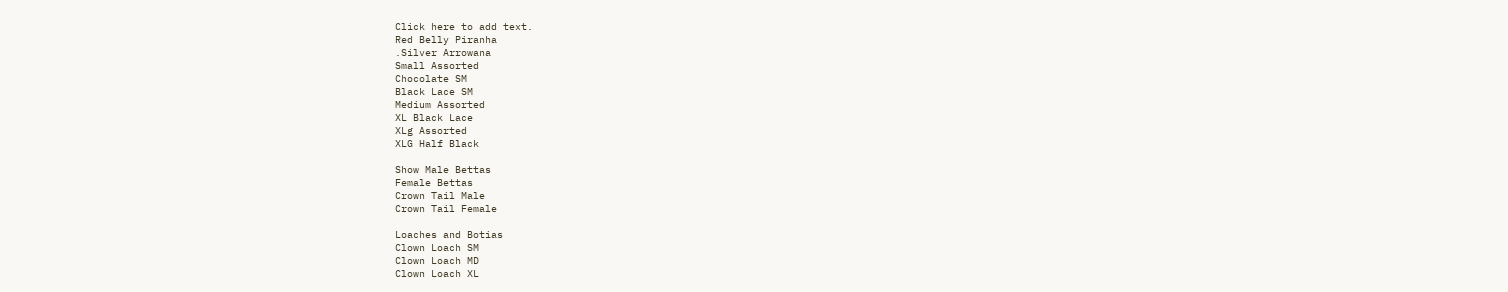Click here to add text.
Red Belly Piranha
.Silver Arrowana
Small Assorted
Chocolate SM
Black Lace SM
Medium Assorted
XL Black Lace
XLg Assorted
XLG Half Black

Show Male Bettas
Female Bettas
Crown Tail Male
Crown Tail Female

Loaches and Botias
Clown Loach SM
Clown Loach MD
Clown Loach XL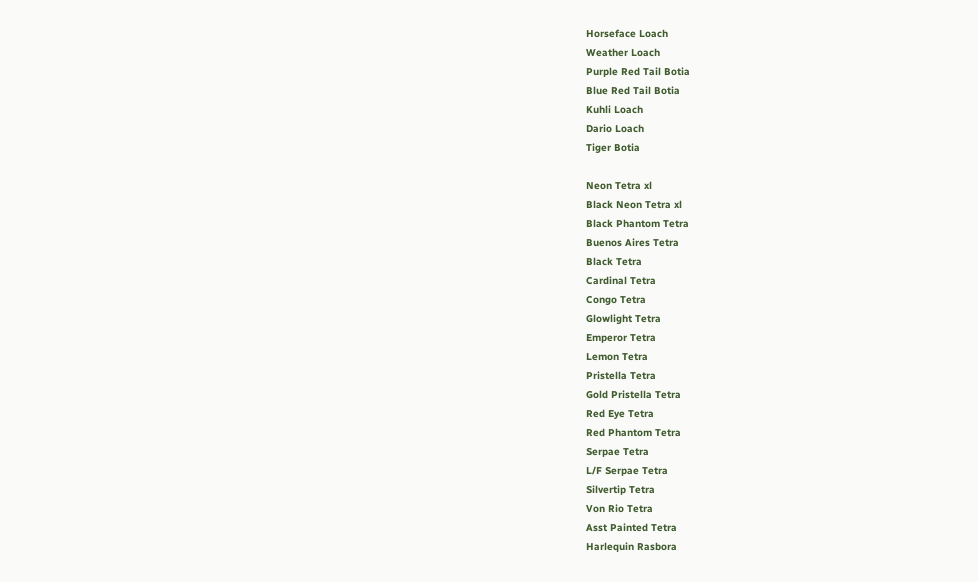Horseface Loach
Weather Loach
Purple Red Tail Botia
Blue Red Tail Botia
Kuhli Loach
Dario Loach
Tiger Botia

Neon Tetra xl
Black Neon Tetra xl
Black Phantom Tetra
Buenos Aires Tetra
Black Tetra
Cardinal Tetra
Congo Tetra
Glowlight Tetra
Emperor Tetra
Lemon Tetra
Pristella Tetra
Gold Pristella Tetra
Red Eye Tetra
Red Phantom Tetra
Serpae Tetra
L/F Serpae Tetra
Silvertip Tetra
Von Rio Tetra
Asst Painted Tetra
Harlequin Rasbora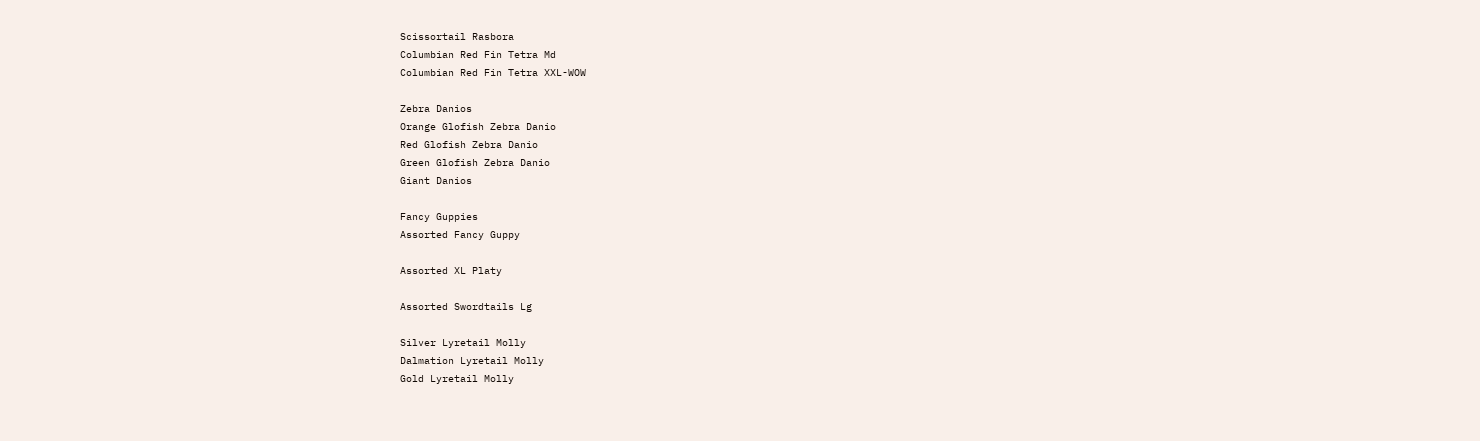Scissortail Rasbora
Columbian Red Fin Tetra Md
Columbian Red Fin Tetra XXL-WOW

Zebra Danios
Orange Glofish Zebra Danio
Red Glofish Zebra Danio
Green Glofish Zebra Danio
Giant Danios

Fancy Guppies
Assorted Fancy Guppy

Assorted XL Platy

Assorted Swordtails Lg

Silver Lyretail Molly
Dalmation Lyretail Molly
Gold Lyretail Molly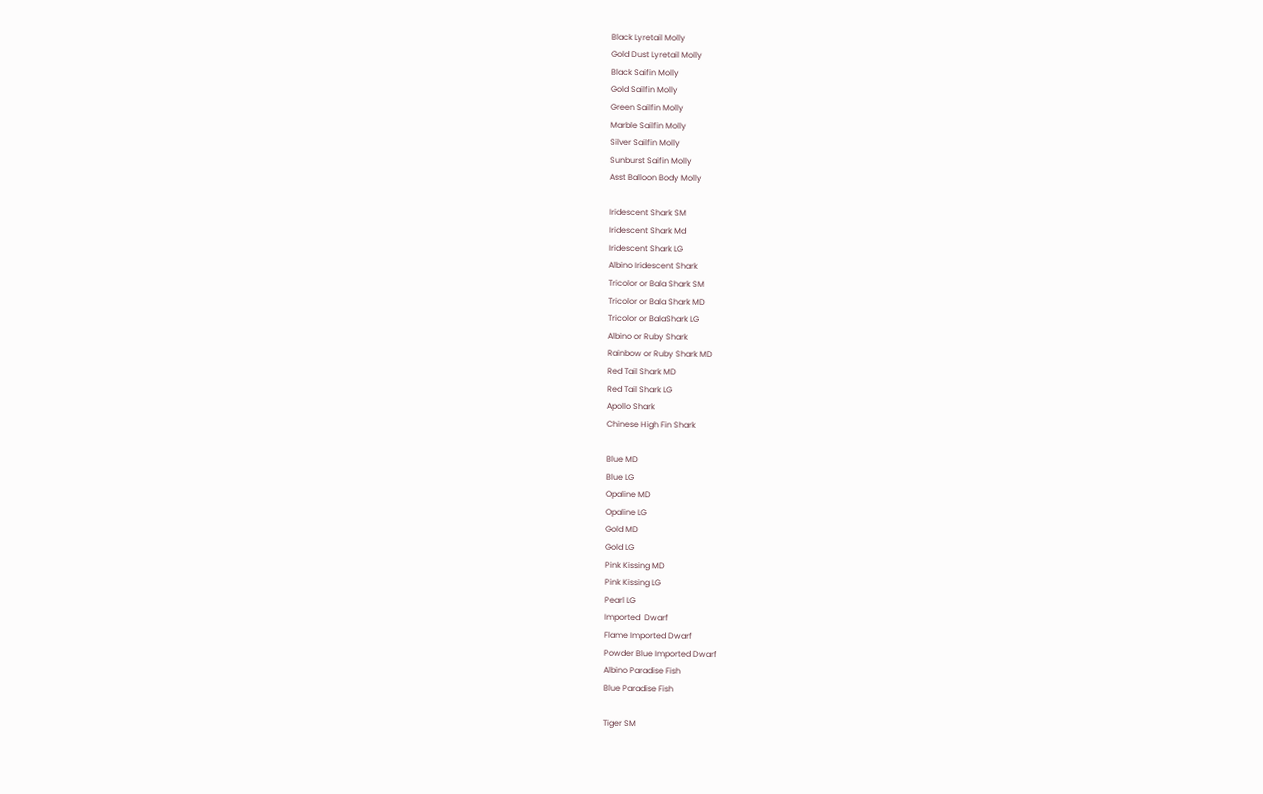Black Lyretail Molly
Gold Dust Lyretail Molly
Black Saifin Molly
Gold Sailfin Molly
Green Sailfin Molly
Marble Sailfin Molly
Silver Sailfin Molly
Sunburst Saifin Molly
Asst Balloon Body Molly

Iridescent Shark SM
Iridescent Shark Md
Iridescent Shark LG
Albino Iridescent Shark
Tricolor or Bala Shark SM
Tricolor or Bala Shark MD
Tricolor or BalaShark LG
Albino or Ruby Shark
Rainbow or Ruby Shark MD
Red Tail Shark MD
Red Tail Shark LG
Apollo Shark
Chinese High Fin Shark

Blue MD
Blue LG
Opaline MD
Opaline LG
Gold MD
Gold LG
Pink Kissing MD
Pink Kissing LG
Pearl LG
Imported  Dwarf
Flame Imported Dwarf
Powder Blue Imported Dwarf
Albino Paradise Fish
Blue Paradise Fish

Tiger SM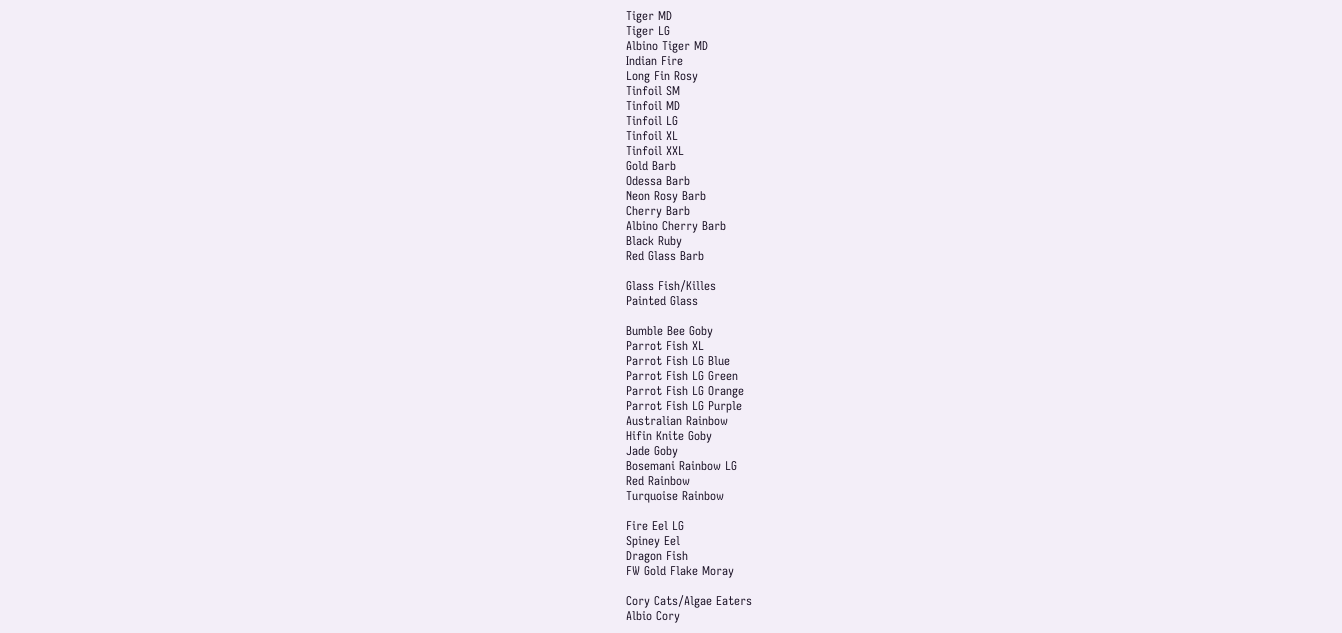Tiger MD
Tiger LG
Albino Tiger MD
Indian Fire
Long Fin Rosy
Tinfoil SM
Tinfoil MD
Tinfoil LG
Tinfoil XL
Tinfoil XXL
Gold Barb
Odessa Barb
Neon Rosy Barb
Cherry Barb
Albino Cherry Barb
Black Ruby
Red Glass Barb

Glass Fish/Killes
Painted Glass

Bumble Bee Goby
Parrot Fish XL
Parrot Fish LG Blue
Parrot Fish LG Green
Parrot Fish LG Orange
Parrot Fish LG Purple
Australian Rainbow
Hifin Knite Goby
Jade Goby
Bosemani Rainbow LG
Red Rainbow
Turquoise Rainbow

Fire Eel LG
Spiney Eel
Dragon Fish
FW Gold Flake Moray

Cory Cats/Algae Eaters
Albio Cory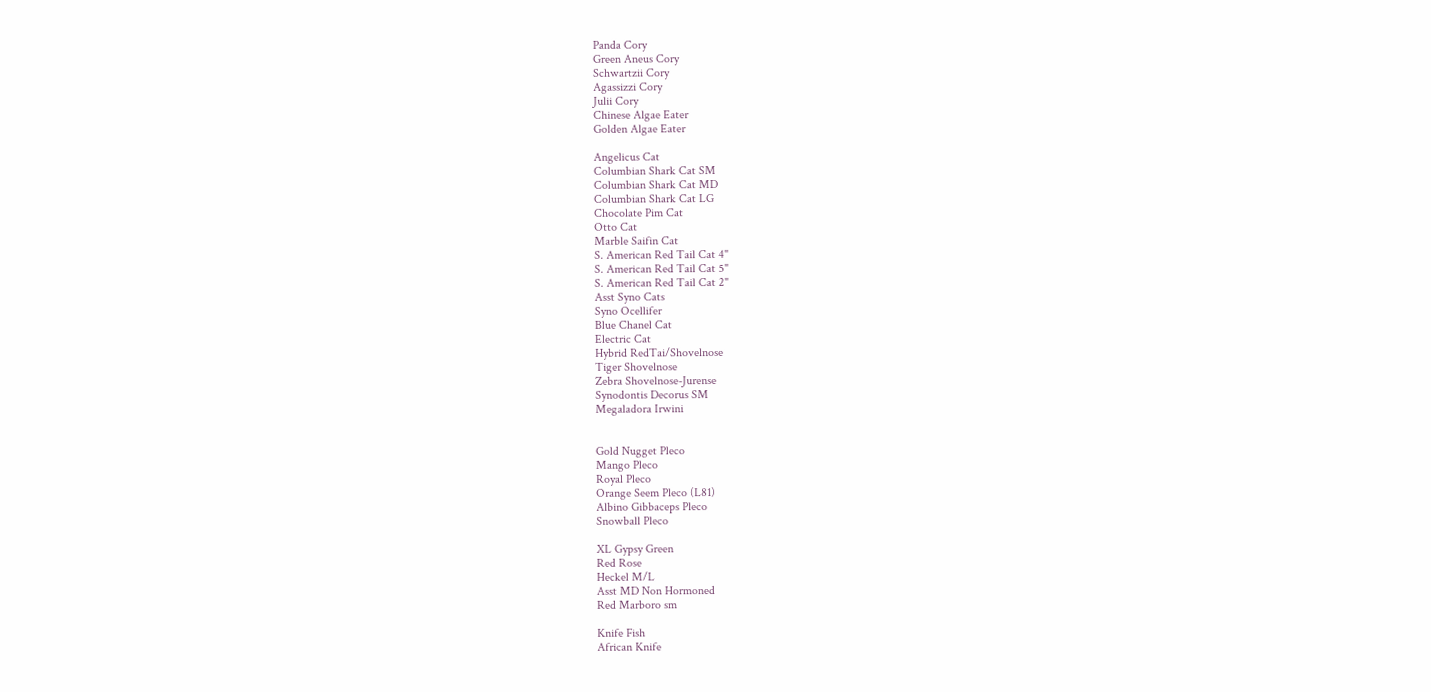Panda Cory
Green Aneus Cory
Schwartzii Cory
Agassizzi Cory
Julii Cory
Chinese Algae Eater
Golden Algae Eater

Angelicus Cat
Columbian Shark Cat SM
Columbian Shark Cat MD
Columbian Shark Cat LG
Chocolate Pim Cat
Otto Cat
Marble Saifin Cat
S. American Red Tail Cat 4"
S. American Red Tail Cat 5"
S. American Red Tail Cat 2"
Asst Syno Cats
Syno Ocellifer
Blue Chanel Cat
Electric Cat
Hybrid RedTai/Shovelnose
Tiger Shovelnose
Zebra Shovelnose-Jurense
Synodontis Decorus SM
Megaladora Irwini


Gold Nugget Pleco
Mango Pleco
Royal Pleco
Orange Seem Pleco (L81)
Albino Gibbaceps Pleco
Snowball Pleco

XL Gypsy Green
Red Rose
Heckel M/L
Asst MD Non Hormoned
Red Marboro sm

Knife Fish
African Knife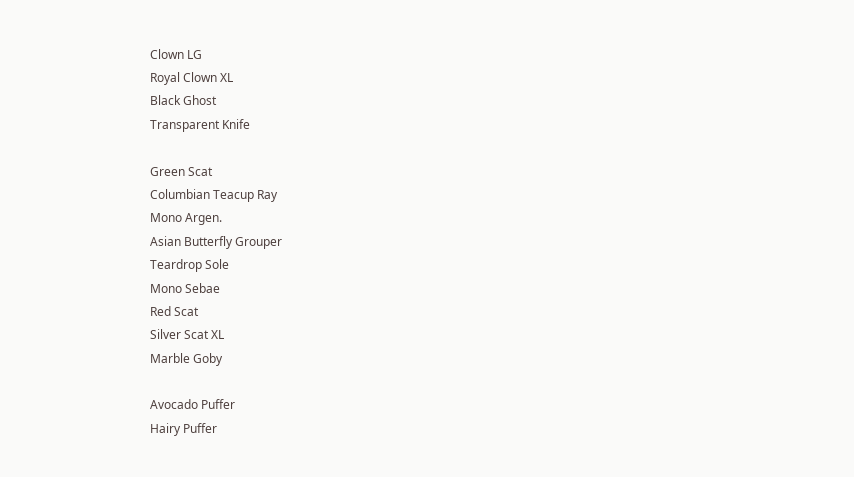Clown LG
Royal Clown XL
Black Ghost
Transparent Knife

Green Scat
Columbian Teacup Ray
Mono Argen.
Asian Butterfly Grouper
Teardrop Sole
Mono Sebae
Red Scat
Silver Scat XL
Marble Goby

Avocado Puffer
Hairy Puffer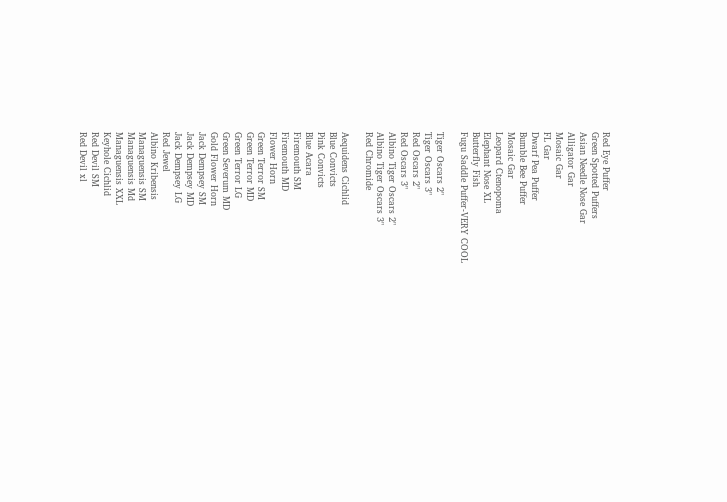Red Eye Puffer
Green Spotted Puffers
Asian Needle Nose Gar
Alligator Gar
Mosaic Gar
FL Gar
Dwarf Pea Puffer
Bumble Bee Puffer
Mosaic Gar
Leopard Ctenopoma
Elephant Nose XL
Butterfly Fish
Fugu Saddle Puffer-VERY COOL

Tiger Oscars 2"
Tiger Oscars 3"
Red Oscars 2"
Red Oscars 3"
Albino Tiger Oscars 2"
Albino Tiger Oscars 3"
Red Chromide

Aequidens Cichlid
Blue Convicts
Pink Convicts
Blue Acara
Firemouth SM
Firemouth MD
Flower Horn
Green Terror SM
Green Terror MD
Green Terror LG
Green Severum MD
Gold Flower Horn
Jack Dempsey SM
Jack Dempsey MD
Jack Dempsey LG
Red Jewel
Albino Kribensis
Managuensis SM
Managuensis Md
Managuensis XXL
Keyhole Cichlid
Red Devil SM
Red Devil xl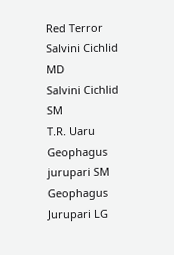Red Terror
Salvini Cichlid MD
Salvini Cichlid SM
T.R. Uaru
Geophagus jurupari SM
Geophagus Jurupari LG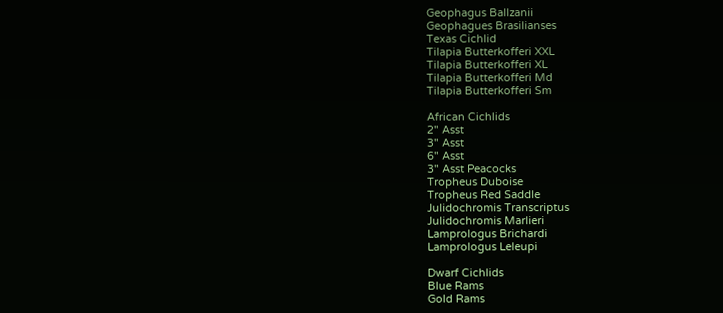Geophagus Ballzanii
Geophagues Brasilianses
Texas Cichlid
Tilapia Butterkofferi XXL
Tilapia Butterkofferi XL
Tilapia Butterkofferi Md
Tilapia Butterkofferi Sm

African Cichlids
2" Asst
3" Asst
6" Asst
3" Asst Peacocks
Tropheus Duboise
Tropheus Red Saddle
Julidochromis Transcriptus
Julidochromis Marlieri
Lamprologus Brichardi
Lamprologus Leleupi

Dwarf Cichlids
Blue Rams
Gold Rams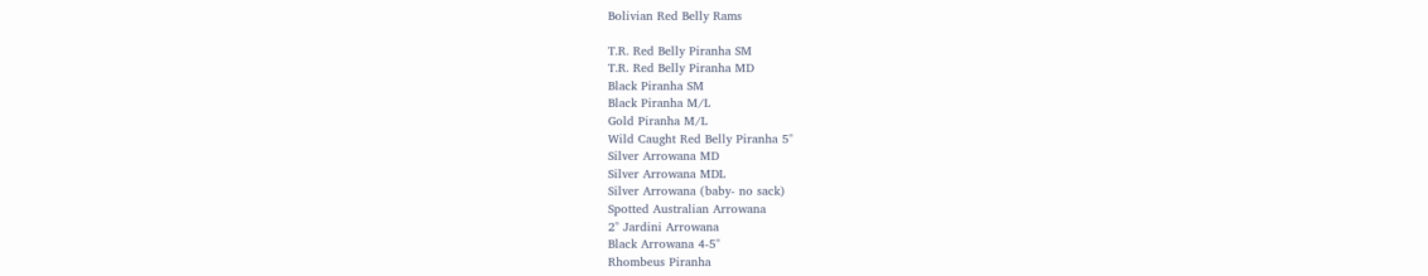Bolivian Red Belly Rams

T.R. Red Belly Piranha SM
T.R. Red Belly Piranha MD
Black Piranha SM
Black Piranha M/L
Gold Piranha M/L
Wild Caught Red Belly Piranha 5"
Silver Arrowana MD
Silver Arrowana MDL
Silver Arrowana (baby- no sack)
Spotted Australian Arrowana
2" Jardini Arrowana
Black Arrowana 4-5"
Rhombeus Piranha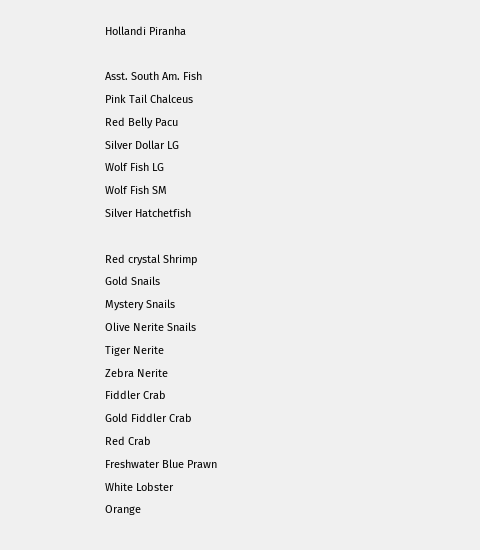Hollandi Piranha

Asst. South Am. Fish
Pink Tail Chalceus
Red Belly Pacu
Silver Dollar LG
Wolf Fish LG
Wolf Fish SM
Silver Hatchetfish

Red crystal Shrimp
Gold Snails
Mystery Snails
Olive Nerite Snails
Tiger Nerite
Zebra Nerite
Fiddler Crab
Gold Fiddler Crab
Red Crab
Freshwater Blue Prawn
White Lobster
Orange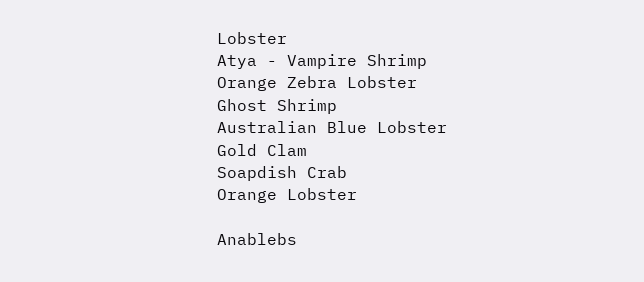Lobster
Atya - Vampire Shrimp
Orange Zebra Lobster
Ghost Shrimp
Australian Blue Lobster
Gold Clam
Soapdish Crab
Orange Lobster

Anablebs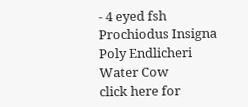- 4 eyed fsh
Prochiodus Insigna
Poly Endlicheri
Water Cow
click here for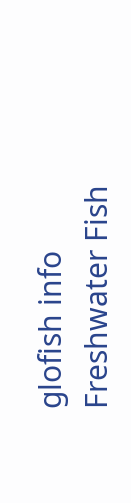glofish info
Freshwater Fish